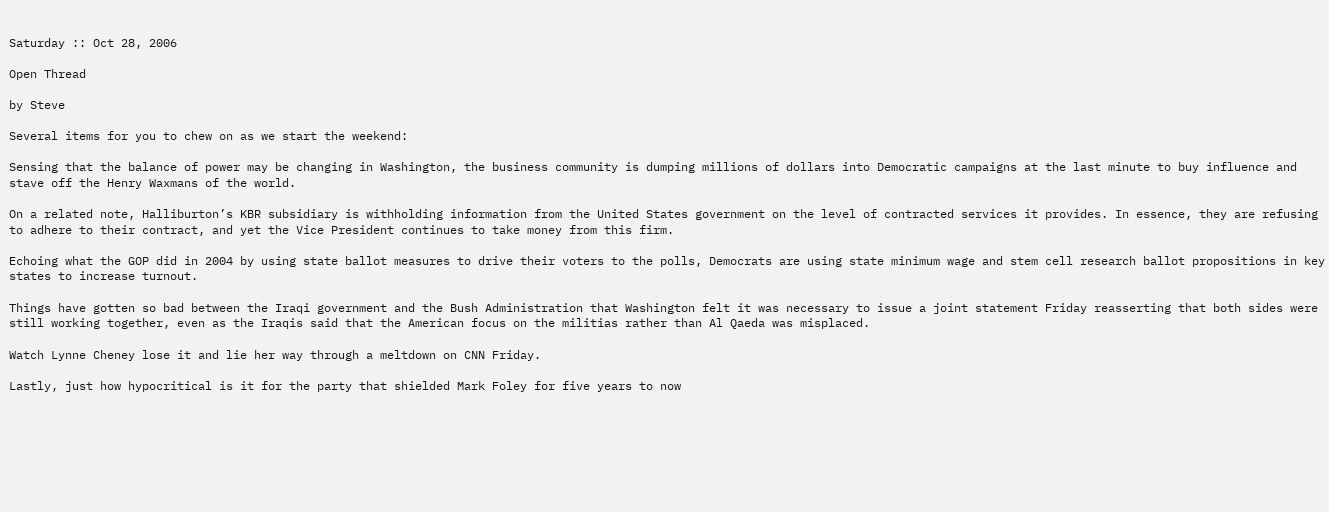Saturday :: Oct 28, 2006

Open Thread

by Steve

Several items for you to chew on as we start the weekend:

Sensing that the balance of power may be changing in Washington, the business community is dumping millions of dollars into Democratic campaigns at the last minute to buy influence and stave off the Henry Waxmans of the world.

On a related note, Halliburton’s KBR subsidiary is withholding information from the United States government on the level of contracted services it provides. In essence, they are refusing to adhere to their contract, and yet the Vice President continues to take money from this firm.

Echoing what the GOP did in 2004 by using state ballot measures to drive their voters to the polls, Democrats are using state minimum wage and stem cell research ballot propositions in key states to increase turnout.

Things have gotten so bad between the Iraqi government and the Bush Administration that Washington felt it was necessary to issue a joint statement Friday reasserting that both sides were still working together, even as the Iraqis said that the American focus on the militias rather than Al Qaeda was misplaced.

Watch Lynne Cheney lose it and lie her way through a meltdown on CNN Friday.

Lastly, just how hypocritical is it for the party that shielded Mark Foley for five years to now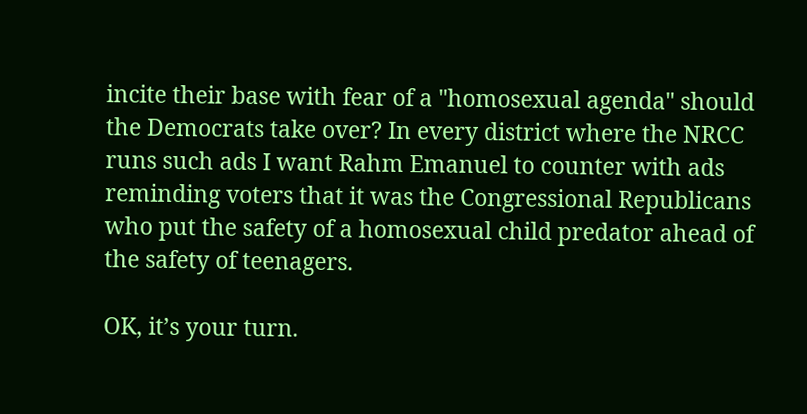incite their base with fear of a "homosexual agenda" should the Democrats take over? In every district where the NRCC runs such ads I want Rahm Emanuel to counter with ads reminding voters that it was the Congressional Republicans who put the safety of a homosexual child predator ahead of the safety of teenagers.

OK, it’s your turn.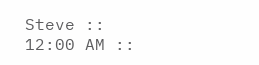Steve :: 12:00 AM ::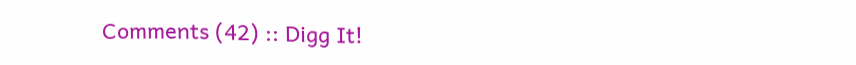Comments (42) :: Digg It!